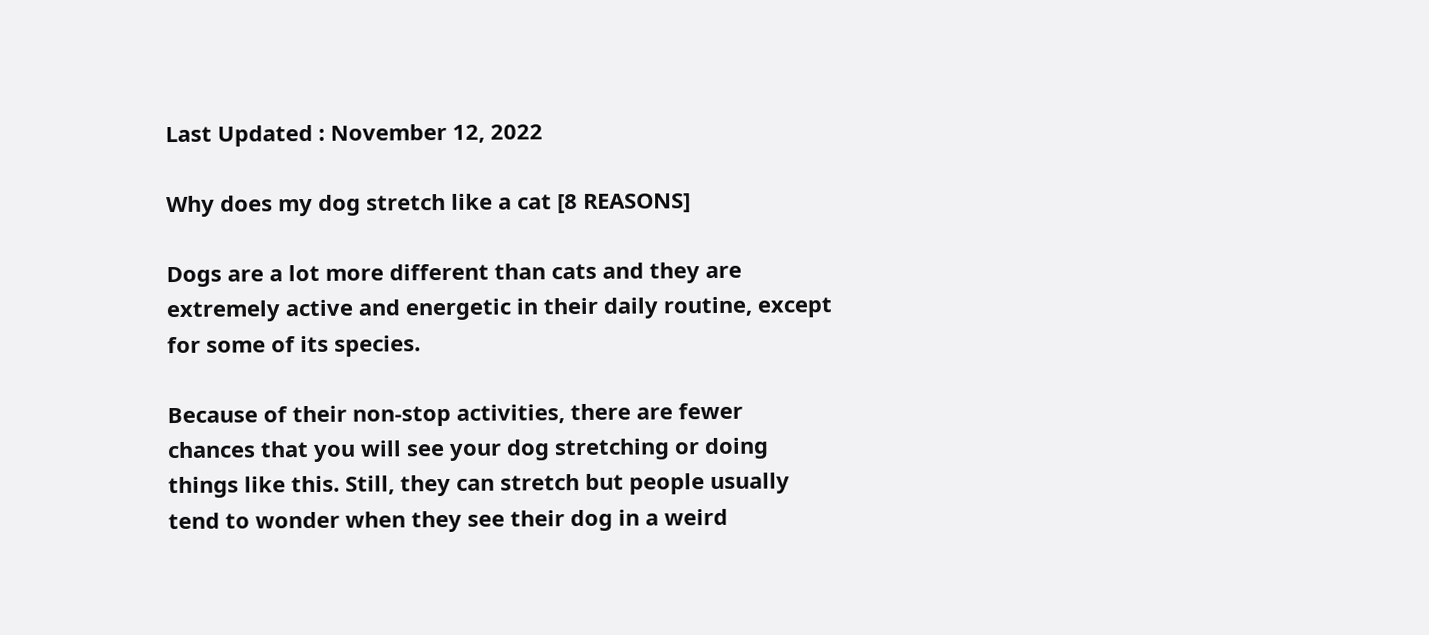Last Updated : November 12, 2022

Why does my dog stretch like a cat [8 REASONS]

Dogs are a lot more different than cats and they are extremely active and energetic in their daily routine, except for some of its species.

Because of their non-stop activities, there are fewer chances that you will see your dog stretching or doing things like this. Still, they can stretch but people usually tend to wonder when they see their dog in a weird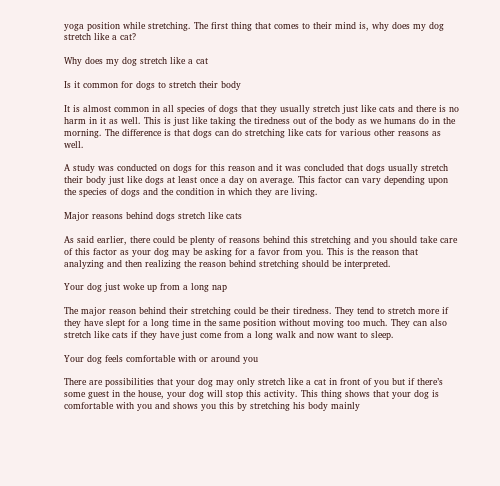yoga position while stretching. The first thing that comes to their mind is, why does my dog stretch like a cat?

Why does my dog stretch like a cat

Is it common for dogs to stretch their body

It is almost common in all species of dogs that they usually stretch just like cats and there is no harm in it as well. This is just like taking the tiredness out of the body as we humans do in the morning. The difference is that dogs can do stretching like cats for various other reasons as well.

A study was conducted on dogs for this reason and it was concluded that dogs usually stretch their body just like dogs at least once a day on average. This factor can vary depending upon the species of dogs and the condition in which they are living.

Major reasons behind dogs stretch like cats

As said earlier, there could be plenty of reasons behind this stretching and you should take care of this factor as your dog may be asking for a favor from you. This is the reason that analyzing and then realizing the reason behind stretching should be interpreted.

Your dog just woke up from a long nap

The major reason behind their stretching could be their tiredness. They tend to stretch more if they have slept for a long time in the same position without moving too much. They can also stretch like cats if they have just come from a long walk and now want to sleep.

Your dog feels comfortable with or around you

There are possibilities that your dog may only stretch like a cat in front of you but if there’s some guest in the house, your dog will stop this activity. This thing shows that your dog is comfortable with you and shows you this by stretching his body mainly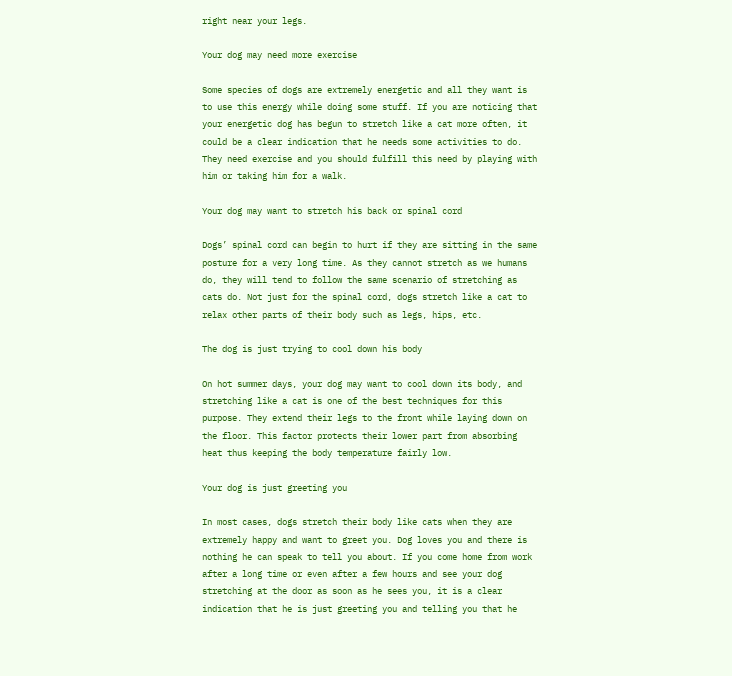right near your legs.

Your dog may need more exercise

Some species of dogs are extremely energetic and all they want is to use this energy while doing some stuff. If you are noticing that your energetic dog has begun to stretch like a cat more often, it could be a clear indication that he needs some activities to do. They need exercise and you should fulfill this need by playing with him or taking him for a walk.

Your dog may want to stretch his back or spinal cord

Dogs’ spinal cord can begin to hurt if they are sitting in the same posture for a very long time. As they cannot stretch as we humans do, they will tend to follow the same scenario of stretching as cats do. Not just for the spinal cord, dogs stretch like a cat to relax other parts of their body such as legs, hips, etc.

The dog is just trying to cool down his body

On hot summer days, your dog may want to cool down its body, and stretching like a cat is one of the best techniques for this purpose. They extend their legs to the front while laying down on the floor. This factor protects their lower part from absorbing heat thus keeping the body temperature fairly low.

Your dog is just greeting you

In most cases, dogs stretch their body like cats when they are extremely happy and want to greet you. Dog loves you and there is nothing he can speak to tell you about. If you come home from work after a long time or even after a few hours and see your dog stretching at the door as soon as he sees you, it is a clear indication that he is just greeting you and telling you that he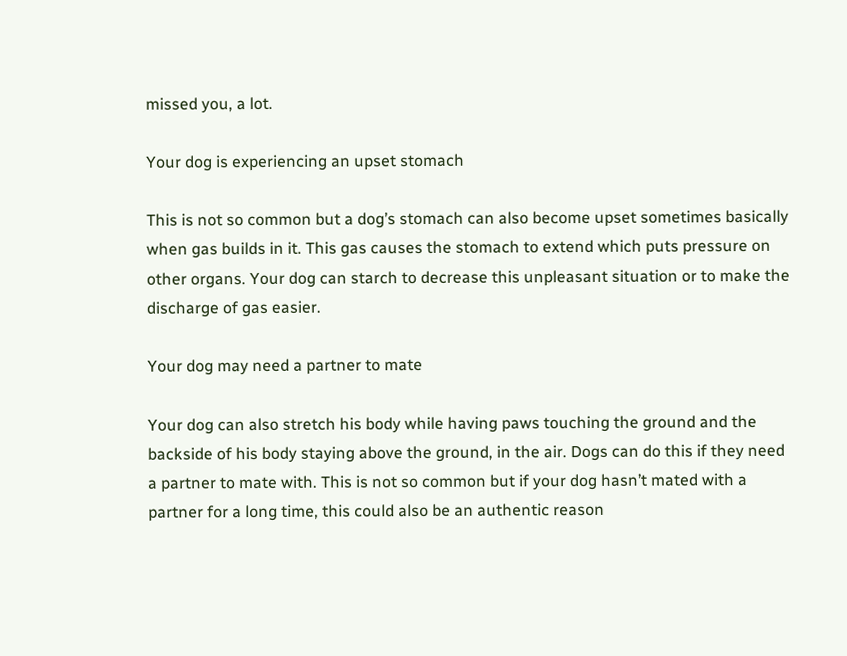missed you, a lot.

Your dog is experiencing an upset stomach

This is not so common but a dog’s stomach can also become upset sometimes basically when gas builds in it. This gas causes the stomach to extend which puts pressure on other organs. Your dog can starch to decrease this unpleasant situation or to make the discharge of gas easier.

Your dog may need a partner to mate

Your dog can also stretch his body while having paws touching the ground and the backside of his body staying above the ground, in the air. Dogs can do this if they need a partner to mate with. This is not so common but if your dog hasn’t mated with a partner for a long time, this could also be an authentic reason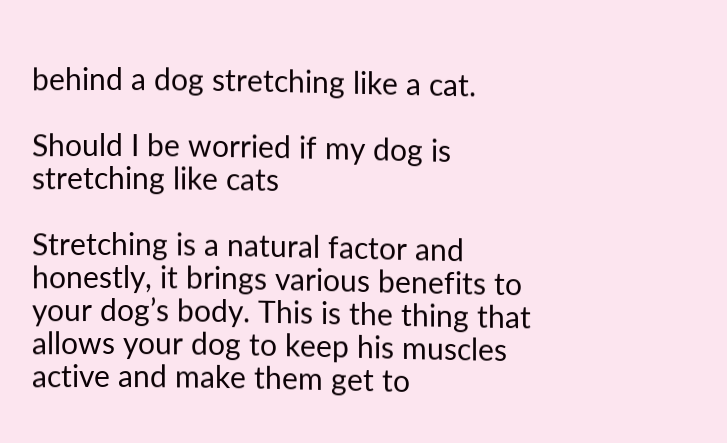behind a dog stretching like a cat.

Should I be worried if my dog is stretching like cats

Stretching is a natural factor and honestly, it brings various benefits to your dog’s body. This is the thing that allows your dog to keep his muscles active and make them get to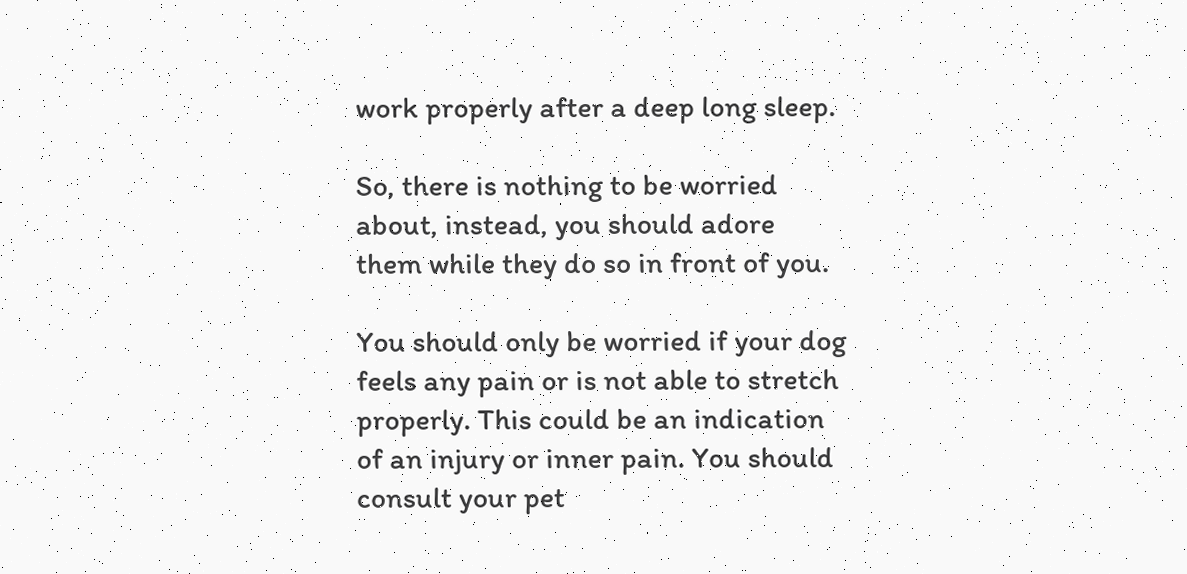work properly after a deep long sleep.

So, there is nothing to be worried about, instead, you should adore them while they do so in front of you.

You should only be worried if your dog feels any pain or is not able to stretch properly. This could be an indication of an injury or inner pain. You should consult your pet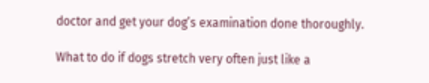doctor and get your dog’s examination done thoroughly.

What to do if dogs stretch very often just like a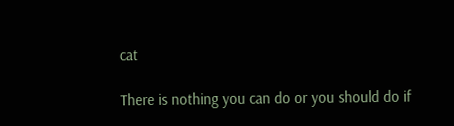cat

There is nothing you can do or you should do if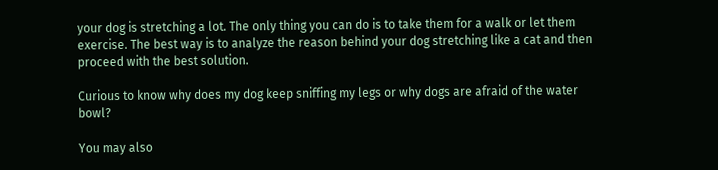your dog is stretching a lot. The only thing you can do is to take them for a walk or let them exercise. The best way is to analyze the reason behind your dog stretching like a cat and then proceed with the best solution.

Curious to know why does my dog keep sniffing my legs or why dogs are afraid of the water bowl?

You may also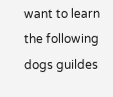want to learn the following dogs guildes